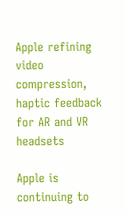Apple refining video compression, haptic feedback for AR and VR headsets

Apple is continuing to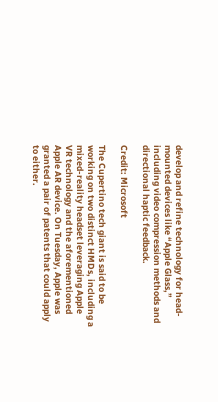develop and refine technology for head-mounted devices like “Apple Glass,” including video compression methods and directional haptic feedback.

Credit: Microsoft

The Cupertino tech giant is said to be working on two distinct HMDs, including a mixed-reality headset leveraging Apple VR technology and the aforementioned Apple AR device. On Tuesday, Apple was granted a pair of patents that could apply to either.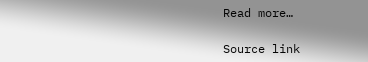Read more…

Source link